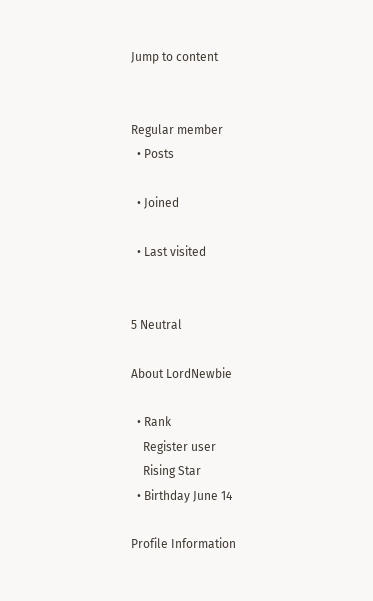Jump to content


Regular member
  • Posts

  • Joined

  • Last visited


5 Neutral

About LordNewbie

  • Rank
    Register user
    Rising Star
  • Birthday June 14

Profile Information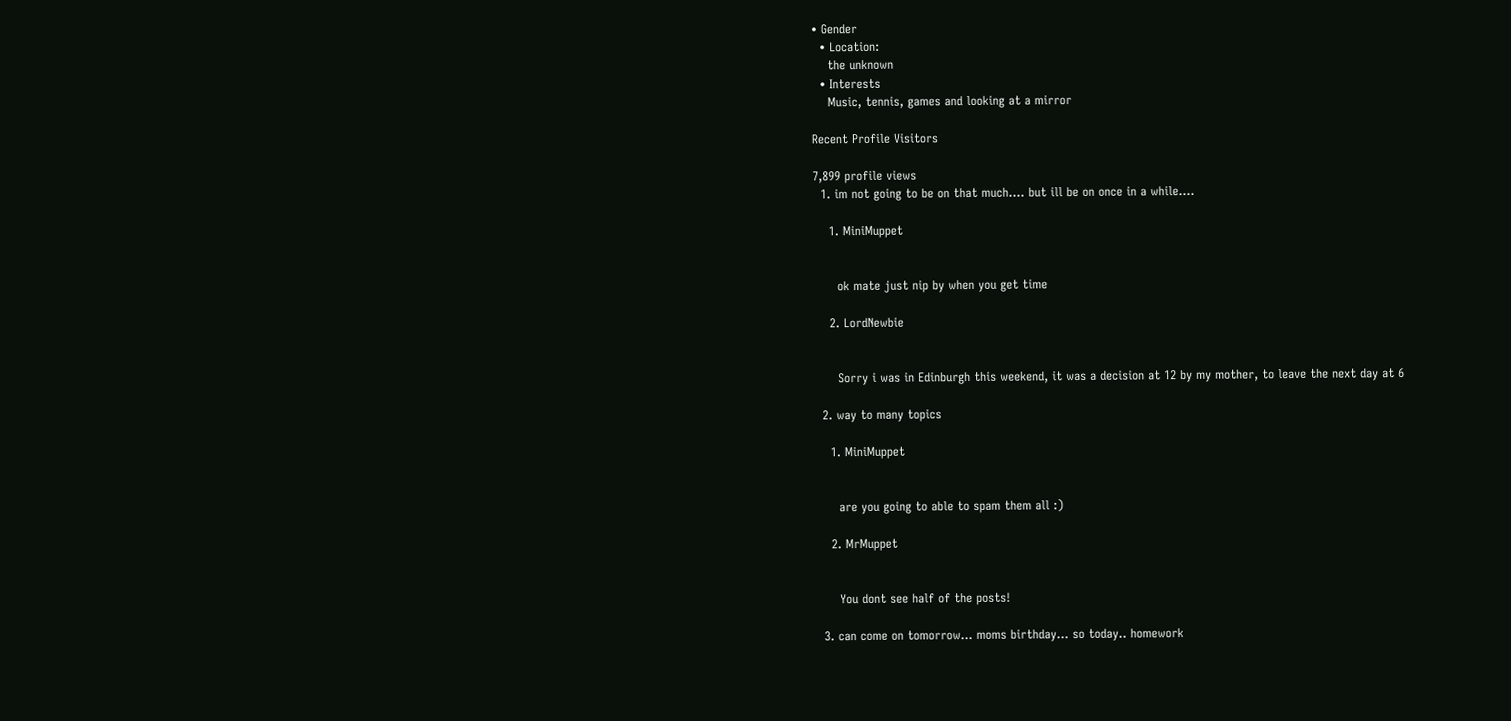• Gender
  • Location:
    the unknown
  • Interests
    Music, tennis, games and looking at a mirror

Recent Profile Visitors

7,899 profile views
  1. im not going to be on that much.... but ill be on once in a while....

    1. MiniMuppet


      ok mate just nip by when you get time

    2. LordNewbie


      Sorry i was in Edinburgh this weekend, it was a decision at 12 by my mother, to leave the next day at 6

  2. way to many topics

    1. MiniMuppet


      are you going to able to spam them all :)

    2. MrMuppet


      You dont see half of the posts!

  3. can come on tomorrow... moms birthday... so today.. homework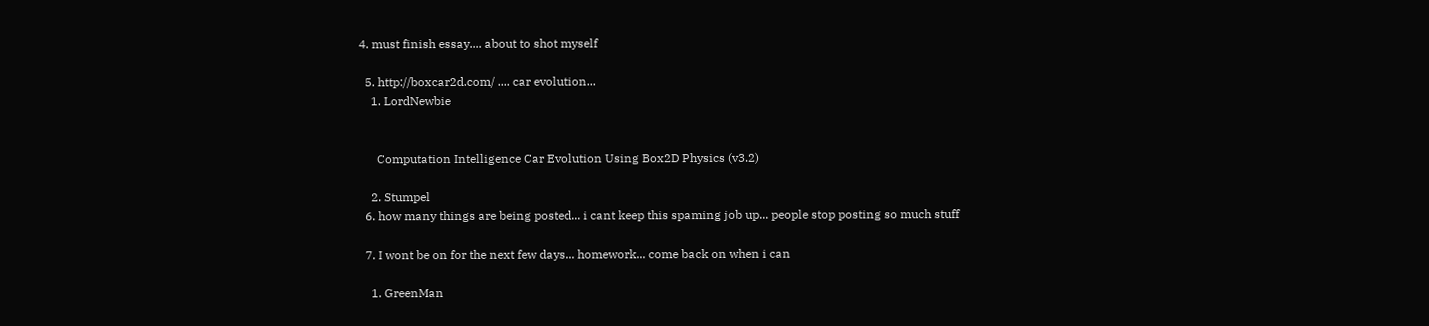4. must finish essay.... about to shot myself

  5. http://boxcar2d.com/ .... car evolution...
    1. LordNewbie


      Computation Intelligence Car Evolution Using Box2D Physics (v3.2)

    2. Stumpel
  6. how many things are being posted... i cant keep this spaming job up... people stop posting so much stuff

  7. I wont be on for the next few days... homework... come back on when i can

    1. GreenMan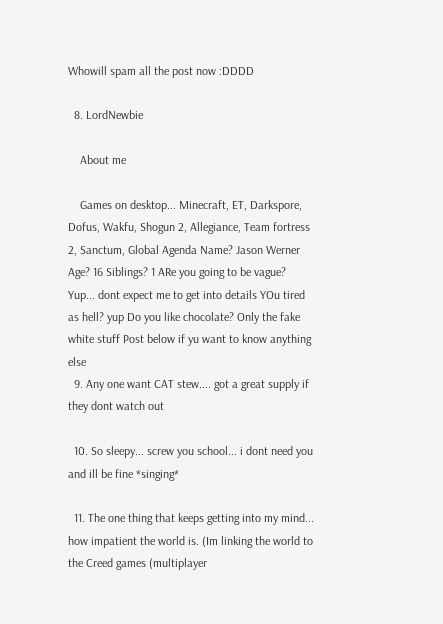Whowill spam all the post now :DDDD

  8. LordNewbie

    About me

    Games on desktop... Minecraft, ET, Darkspore, Dofus, Wakfu, Shogun 2, Allegiance, Team fortress 2, Sanctum, Global Agenda Name? Jason Werner Age? 16 Siblings? 1 ARe you going to be vague? Yup... dont expect me to get into details YOu tired as hell? yup Do you like chocolate? Only the fake white stuff Post below if yu want to know anything else
  9. Any one want CAT stew.... got a great supply if they dont watch out

  10. So sleepy... screw you school... i dont need you and ill be fine *singing*

  11. The one thing that keeps getting into my mind... how impatient the world is. (Im linking the world to the Creed games (multiplayer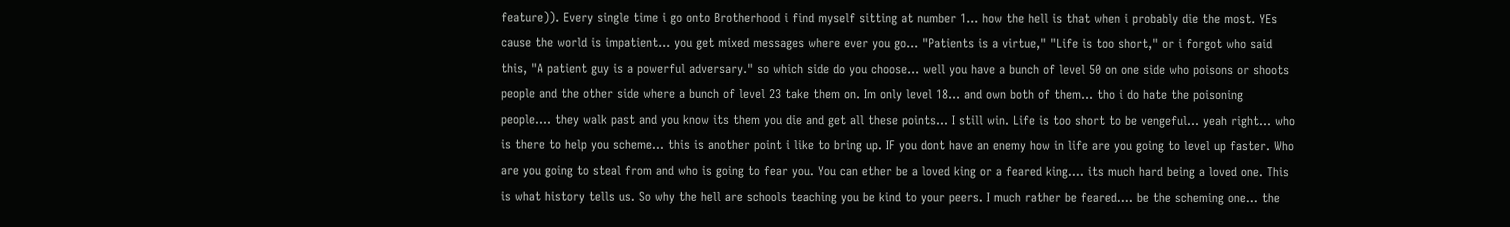feature)). Every single time i go onto Brotherhood i find myself sitting at number 1... how the hell is that when i probably die the most. YEs cause the world is impatient... you get mixed messages where ever you go... "Patients is a virtue," "Life is too short," or i forgot who said this, "A patient guy is a powerful adversary." so which side do you choose... well you have a bunch of level 50 on one side who poisons or shoots people and the other side where a bunch of level 23 take them on. Im only level 18... and own both of them... tho i do hate the poisoning people.... they walk past and you know its them you die and get all these points... I still win. Life is too short to be vengeful... yeah right... who is there to help you scheme... this is another point i like to bring up. IF you dont have an enemy how in life are you going to level up faster. Who are you going to steal from and who is going to fear you. You can ether be a loved king or a feared king.... its much hard being a loved one. This is what history tells us. So why the hell are schools teaching you be kind to your peers. I much rather be feared.... be the scheming one... the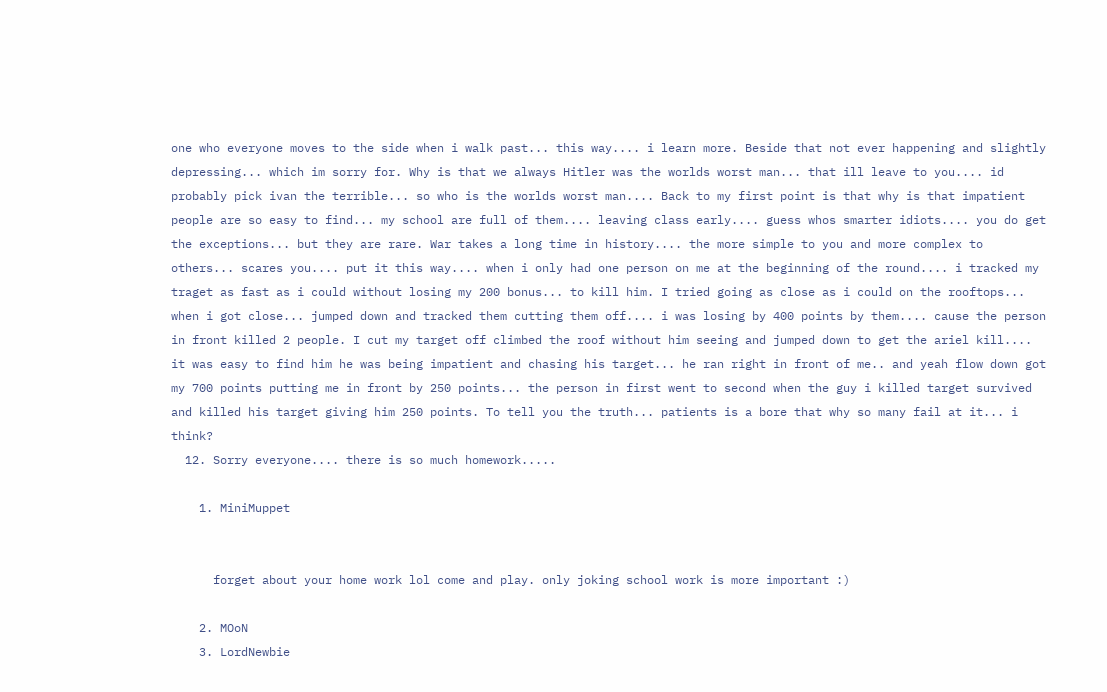one who everyone moves to the side when i walk past... this way.... i learn more. Beside that not ever happening and slightly depressing... which im sorry for. Why is that we always Hitler was the worlds worst man... that ill leave to you.... id probably pick ivan the terrible... so who is the worlds worst man.... Back to my first point is that why is that impatient people are so easy to find... my school are full of them.... leaving class early.... guess whos smarter idiots.... you do get the exceptions... but they are rare. War takes a long time in history.... the more simple to you and more complex to others... scares you.... put it this way.... when i only had one person on me at the beginning of the round.... i tracked my traget as fast as i could without losing my 200 bonus... to kill him. I tried going as close as i could on the rooftops... when i got close... jumped down and tracked them cutting them off.... i was losing by 400 points by them.... cause the person in front killed 2 people. I cut my target off climbed the roof without him seeing and jumped down to get the ariel kill.... it was easy to find him he was being impatient and chasing his target... he ran right in front of me.. and yeah flow down got my 700 points putting me in front by 250 points... the person in first went to second when the guy i killed target survived and killed his target giving him 250 points. To tell you the truth... patients is a bore that why so many fail at it... i think?
  12. Sorry everyone.... there is so much homework.....

    1. MiniMuppet


      forget about your home work lol come and play. only joking school work is more important :)

    2. MOoN
    3. LordNewbie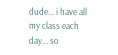dude... i have all my class each day... so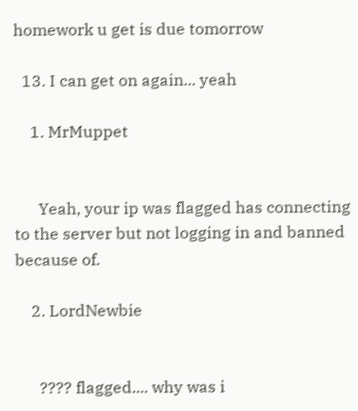homework u get is due tomorrow

  13. I can get on again... yeah

    1. MrMuppet


      Yeah, your ip was flagged has connecting to the server but not logging in and banned because of.

    2. LordNewbie


      ???? flagged.... why was i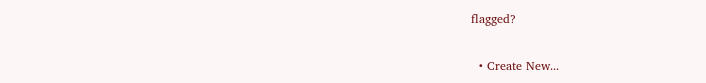flagged?

  • Create New...